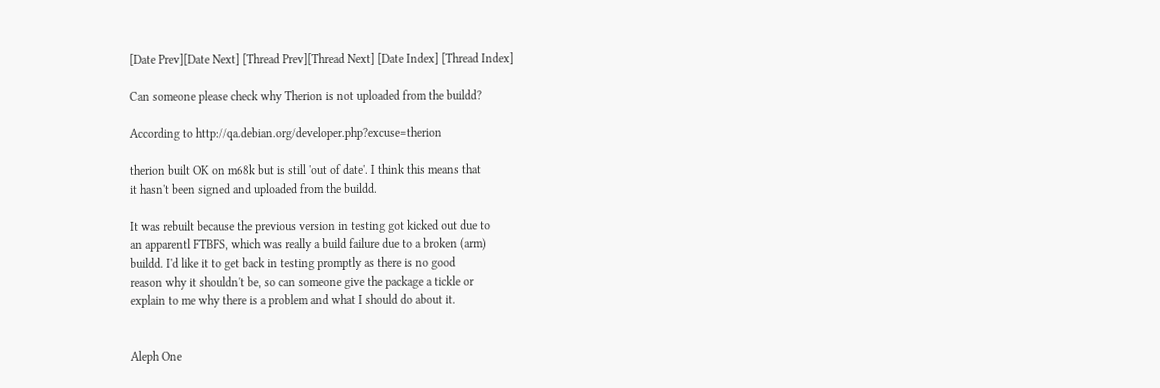[Date Prev][Date Next] [Thread Prev][Thread Next] [Date Index] [Thread Index]

Can someone please check why Therion is not uploaded from the buildd?

According to http://qa.debian.org/developer.php?excuse=therion

therion built OK on m68k but is still 'out of date'. I think this means that
it hasn't been signed and uploaded from the buildd.

It was rebuilt because the previous version in testing got kicked out due to
an apparentl FTBFS, which was really a build failure due to a broken (arm)
buildd. I'd like it to get back in testing promptly as there is no good
reason why it shouldn't be, so can someone give the package a tickle or
explain to me why there is a problem and what I should do about it.


Aleph One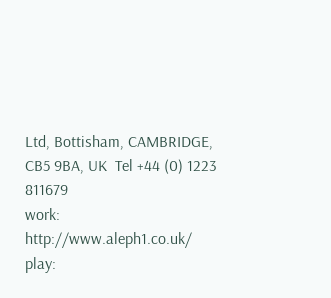Ltd, Bottisham, CAMBRIDGE, CB5 9BA, UK  Tel +44 (0) 1223 811679
work: http://www.aleph1.co.uk/     play: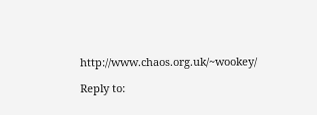http://www.chaos.org.uk/~wookey/

Reply to: